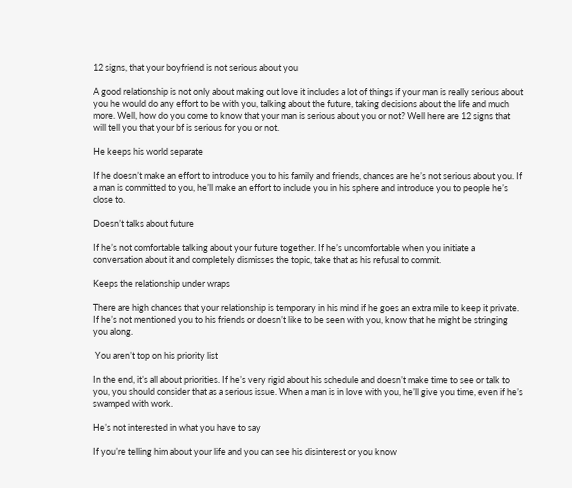12 signs, that your boyfriend is not serious about you

A good relationship is not only about making out love it includes a lot of things if your man is really serious about you he would do any effort to be with you, talking about the future, taking decisions about the life and much more. Well, how do you come to know that your man is serious about you or not? Well here are 12 signs that will tell you that your bf is serious for you or not.

He keeps his world separate

If he doesn’t make an effort to introduce you to his family and friends, chances are he’s not serious about you. If a man is committed to you, he’ll make an effort to include you in his sphere and introduce you to people he’s close to.

Doesn’t talks about future

If he’s not comfortable talking about your future together. If he’s uncomfortable when you initiate a conversation about it and completely dismisses the topic, take that as his refusal to commit.

Keeps the relationship under wraps

There are high chances that your relationship is temporary in his mind if he goes an extra mile to keep it private. If he’s not mentioned you to his friends or doesn’t like to be seen with you, know that he might be stringing you along.

 You aren’t top on his priority list

In the end, it’s all about priorities. If he’s very rigid about his schedule and doesn’t make time to see or talk to you, you should consider that as a serious issue. When a man is in love with you, he’ll give you time, even if he’s swamped with work.

He’s not interested in what you have to say

If you’re telling him about your life and you can see his disinterest or you know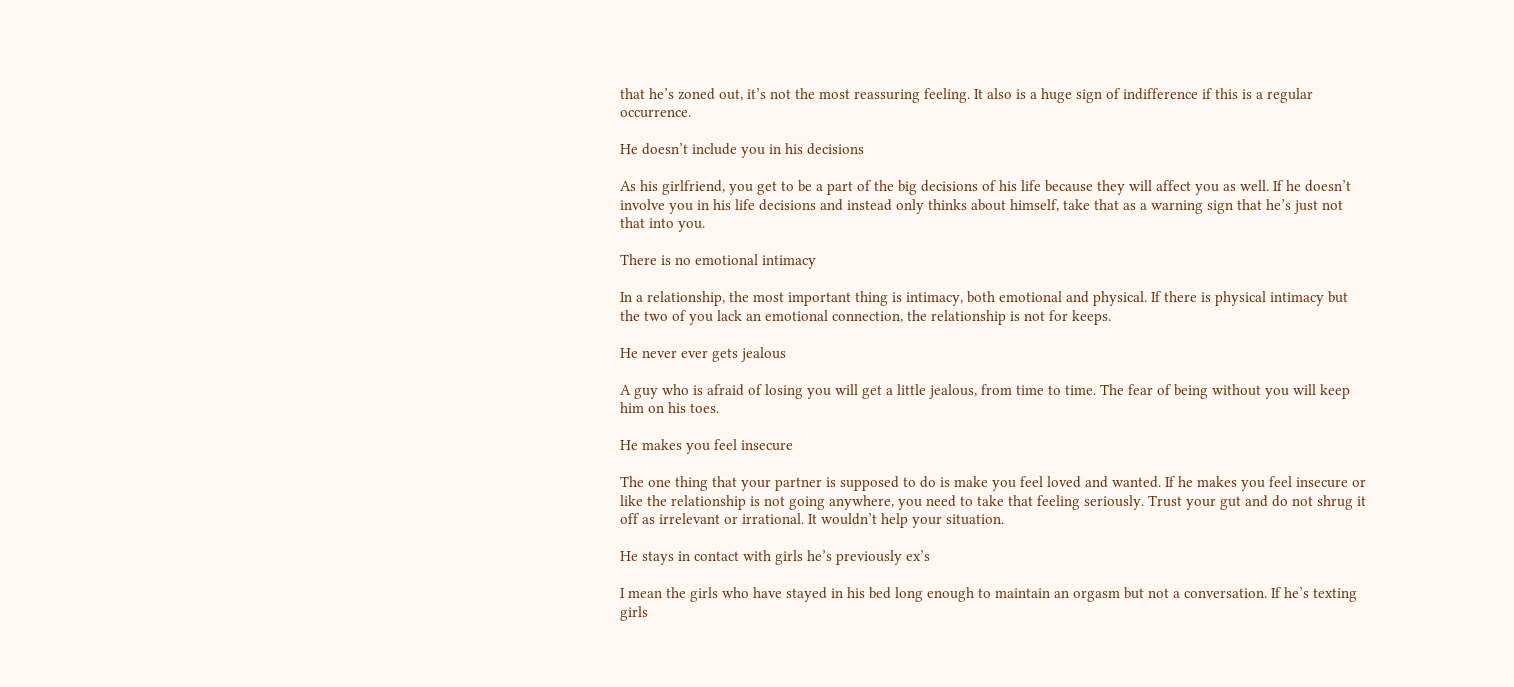that he’s zoned out, it’s not the most reassuring feeling. It also is a huge sign of indifference if this is a regular occurrence.

He doesn’t include you in his decisions

As his girlfriend, you get to be a part of the big decisions of his life because they will affect you as well. If he doesn’t involve you in his life decisions and instead only thinks about himself, take that as a warning sign that he’s just not that into you.

There is no emotional intimacy

In a relationship, the most important thing is intimacy, both emotional and physical. If there is physical intimacy but the two of you lack an emotional connection, the relationship is not for keeps.

He never ever gets jealous

A guy who is afraid of losing you will get a little jealous, from time to time. The fear of being without you will keep him on his toes.

He makes you feel insecure

The one thing that your partner is supposed to do is make you feel loved and wanted. If he makes you feel insecure or like the relationship is not going anywhere, you need to take that feeling seriously. Trust your gut and do not shrug it off as irrelevant or irrational. It wouldn’t help your situation.

He stays in contact with girls he’s previously ex’s

I mean the girls who have stayed in his bed long enough to maintain an orgasm but not a conversation. If he’s texting girls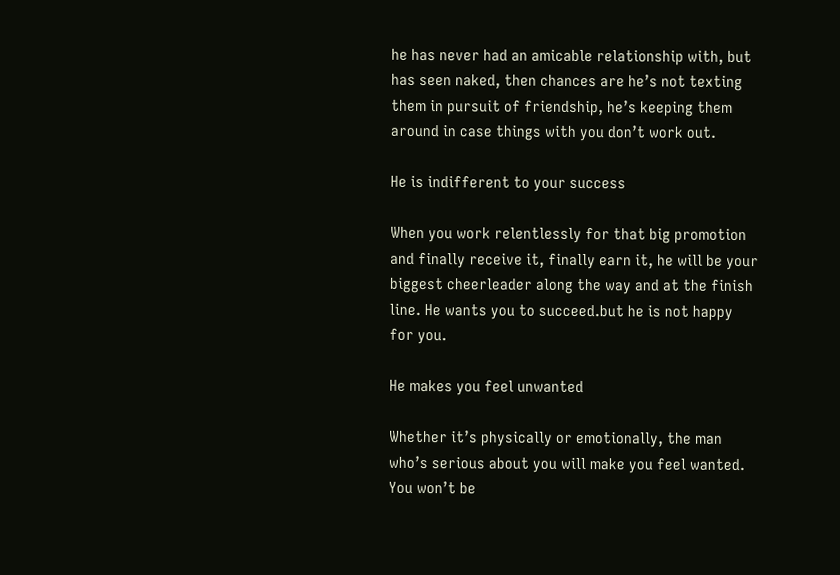he has never had an amicable relationship with, but has seen naked, then chances are he’s not texting them in pursuit of friendship, he’s keeping them around in case things with you don’t work out.

He is indifferent to your success

When you work relentlessly for that big promotion and finally receive it, finally earn it, he will be your biggest cheerleader along the way and at the finish line. He wants you to succeed.but he is not happy for you.

He makes you feel unwanted

Whether it’s physically or emotionally, the man who’s serious about you will make you feel wanted. You won’t be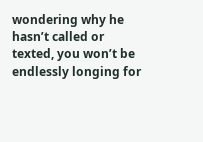wondering why he hasn’t called or texted, you won’t be endlessly longing for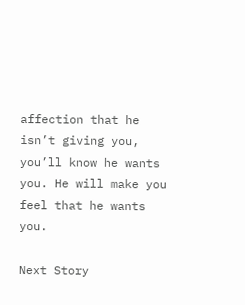affection that he isn’t giving you, you’ll know he wants you. He will make you feel that he wants you.

Next Story